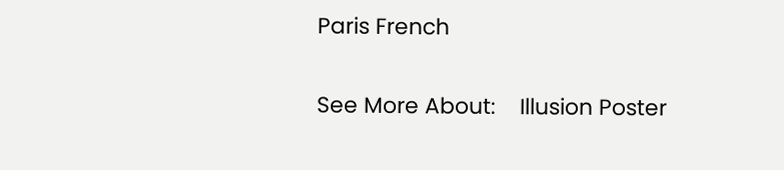Paris French

See More About:    Illusion Poster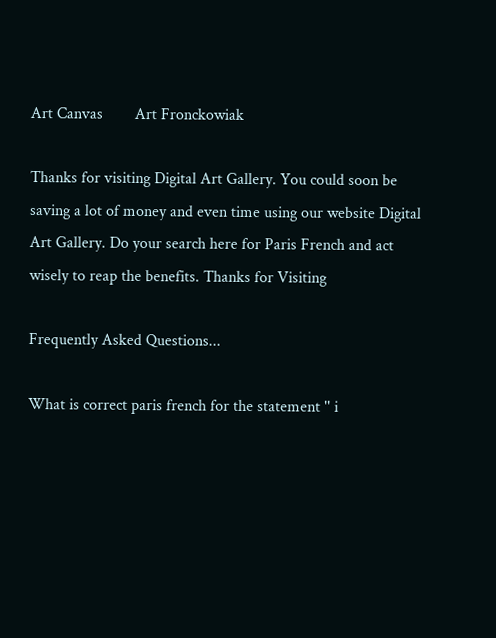Art Canvas        Art Fronckowiak

Thanks for visiting Digital Art Gallery. You could soon be saving a lot of money and even time using our website Digital Art Gallery. Do your search here for Paris French and act wisely to reap the benefits. Thanks for Visiting

Frequently Asked Questions...

What is correct paris french for the statement '' i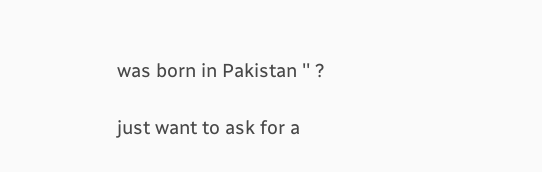was born in Pakistan '' ?

just want to ask for a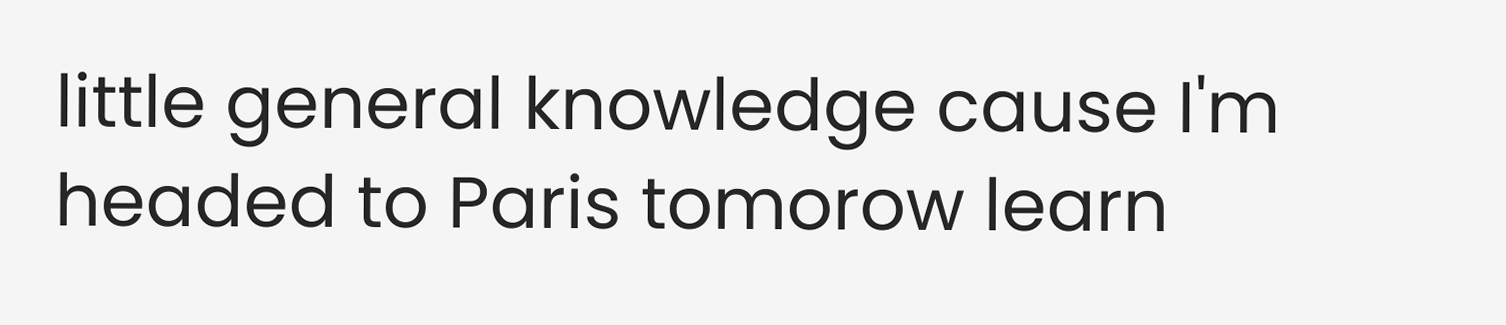little general knowledge cause I'm headed to Paris tomorow learn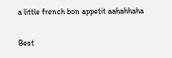a little french bon appetit aahahhaha

Best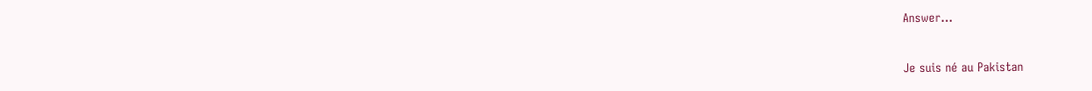Answer...


Je suis né au Pakistan